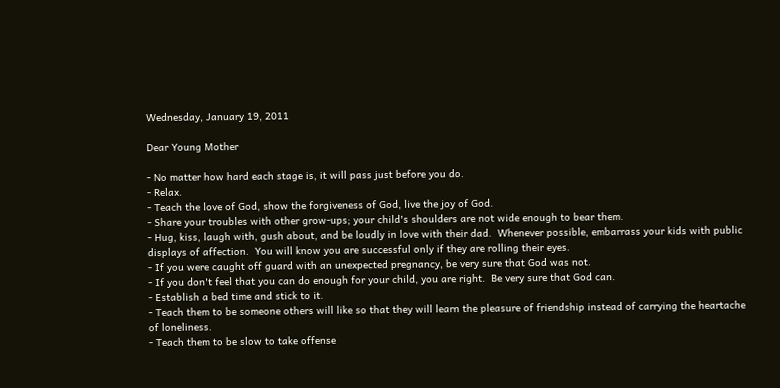Wednesday, January 19, 2011

Dear Young Mother

- No matter how hard each stage is, it will pass just before you do.
- Relax.
- Teach the love of God, show the forgiveness of God, live the joy of God.
- Share your troubles with other grow-ups; your child's shoulders are not wide enough to bear them.
- Hug, kiss, laugh with, gush about, and be loudly in love with their dad.  Whenever possible, embarrass your kids with public displays of affection.  You will know you are successful only if they are rolling their eyes.
- If you were caught off guard with an unexpected pregnancy, be very sure that God was not.
- If you don't feel that you can do enough for your child, you are right.  Be very sure that God can.
- Establish a bed time and stick to it.
- Teach them to be someone others will like so that they will learn the pleasure of friendship instead of carrying the heartache of loneliness.
- Teach them to be slow to take offense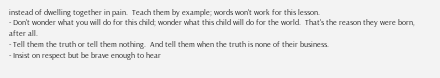instead of dwelling together in pain.  Teach them by example; words won't work for this lesson.
- Don't wonder what you will do for this child; wonder what this child will do for the world.  That's the reason they were born, after all.
- Tell them the truth or tell them nothing.  And tell them when the truth is none of their business.
- Insist on respect but be brave enough to hear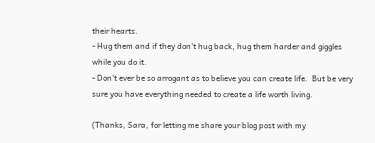their hearts.
- Hug them and if they don't hug back, hug them harder and giggles while you do it.
- Don't ever be so arrogant as to believe you can create life.  But be very sure you have everything needed to create a life worth living.

(Thanks, Sara, for letting me share your blog post with my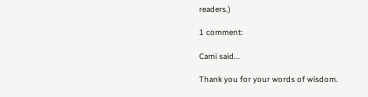readers.)

1 comment:

Cami said...

Thank you for your words of wisdom.